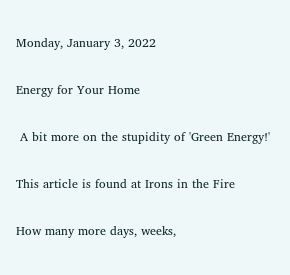Monday, January 3, 2022

Energy for Your Home

 A bit more on the stupidity of 'Green Energy!'

This article is found at Irons in the Fire

How many more days, weeks,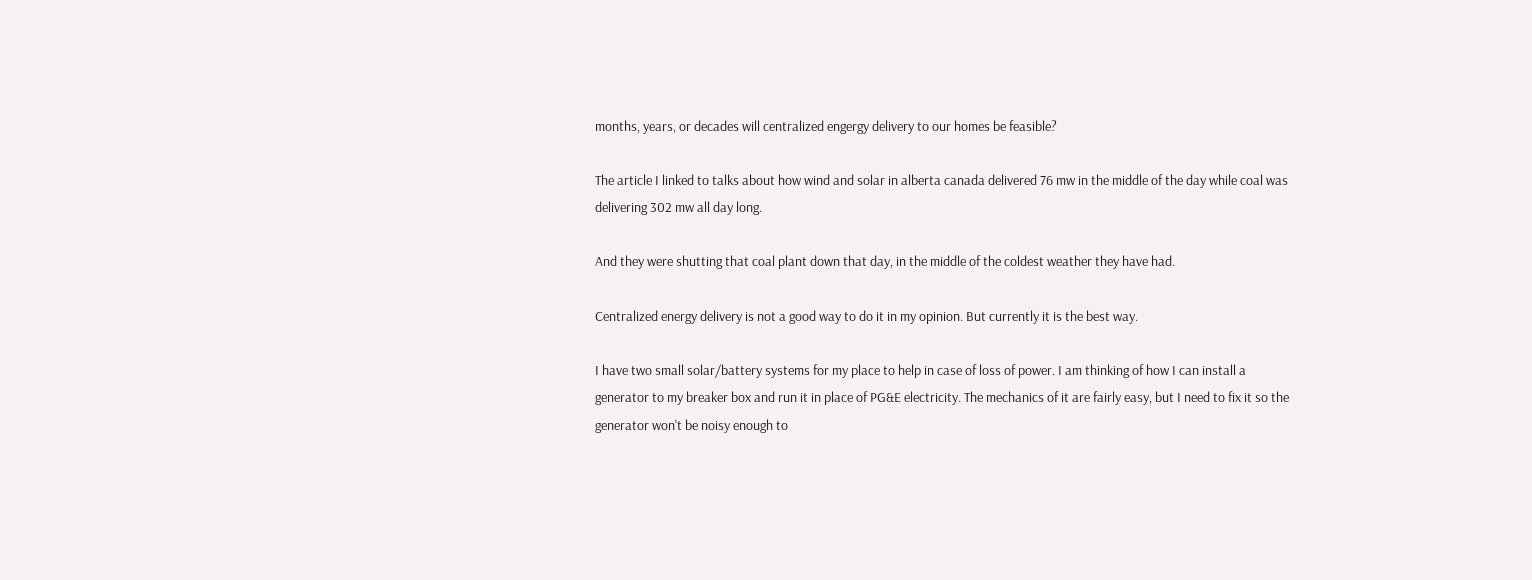months, years, or decades will centralized engergy delivery to our homes be feasible?

The article I linked to talks about how wind and solar in alberta canada delivered 76 mw in the middle of the day while coal was delivering 302 mw all day long.

And they were shutting that coal plant down that day, in the middle of the coldest weather they have had.

Centralized energy delivery is not a good way to do it in my opinion. But currently it is the best way.

I have two small solar/battery systems for my place to help in case of loss of power. I am thinking of how I can install a generator to my breaker box and run it in place of PG&E electricity. The mechanics of it are fairly easy, but I need to fix it so the generator won't be noisy enough to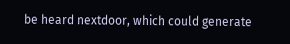be heard nextdoor, which could generate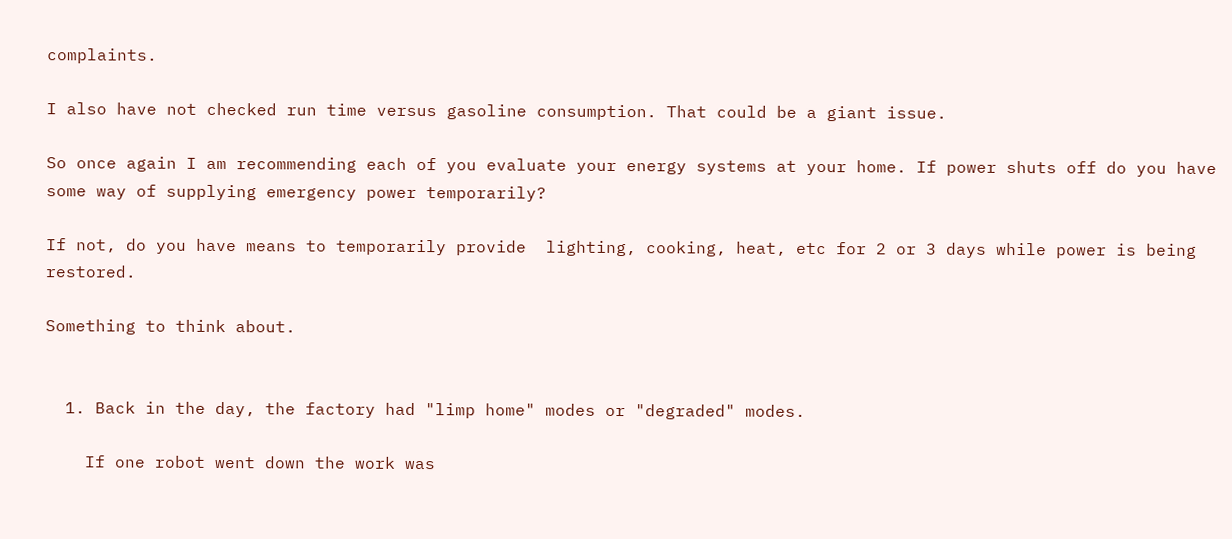complaints.

I also have not checked run time versus gasoline consumption. That could be a giant issue.

So once again I am recommending each of you evaluate your energy systems at your home. If power shuts off do you have some way of supplying emergency power temporarily?

If not, do you have means to temporarily provide  lighting, cooking, heat, etc for 2 or 3 days while power is being restored.

Something to think about.


  1. Back in the day, the factory had "limp home" modes or "degraded" modes.

    If one robot went down the work was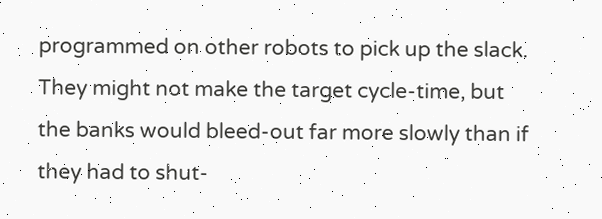programmed on other robots to pick up the slack. They might not make the target cycle-time, but the banks would bleed-out far more slowly than if they had to shut-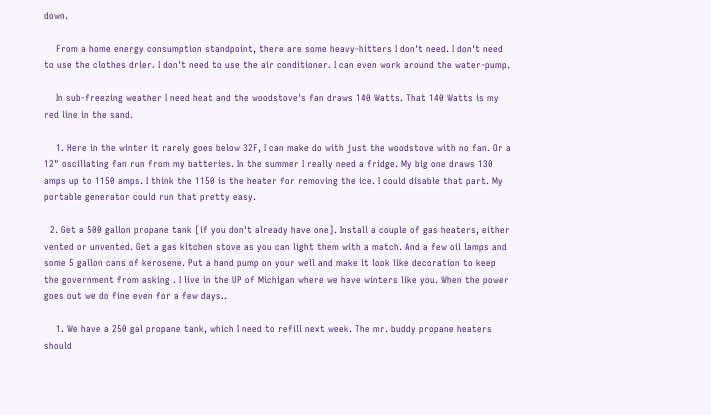down.

    From a home energy consumption standpoint, there are some heavy-hitters I don't need. I don't need to use the clothes drier. I don't need to use the air conditioner. I can even work around the water-pump.

    In sub-freezing weather I need heat and the woodstove's fan draws 140 Watts. That 140 Watts is my red line in the sand.

    1. Here in the winter it rarely goes below 32F, I can make do with just the woodstove with no fan. Or a 12" oscillating fan run from my batteries. In the summer I really need a fridge. My big one draws 130 amps up to 1150 amps. I think the 1150 is the heater for removing the ice. I could disable that part. My portable generator could run that pretty easy.

  2. Get a 500 gallon propane tank [if you don't already have one]. Install a couple of gas heaters, either vented or unvented. Get a gas kitchen stove as you can light them with a match. And a few oil lamps and some 5 gallon cans of kerosene. Put a hand pump on your well and make it look like decoration to keep the government from asking . I live in the UP of Michigan where we have winters like you. When the power goes out we do fine even for a few days..

    1. We have a 250 gal propane tank, which I need to refill next week. The mr. buddy propane heaters should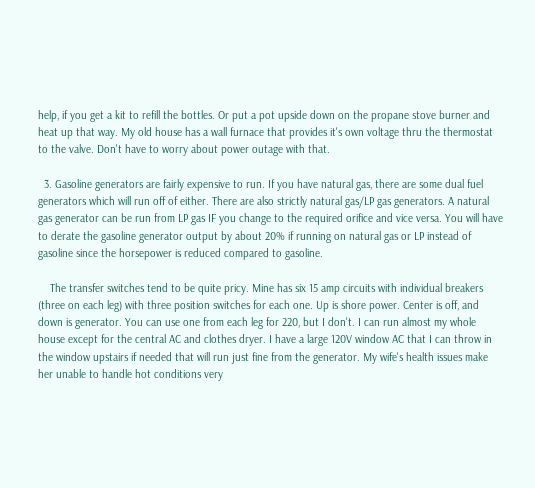help, if you get a kit to refill the bottles. Or put a pot upside down on the propane stove burner and heat up that way. My old house has a wall furnace that provides it's own voltage thru the thermostat to the valve. Don't have to worry about power outage with that.

  3. Gasoline generators are fairly expensive to run. If you have natural gas, there are some dual fuel generators which will run off of either. There are also strictly natural gas/LP gas generators. A natural gas generator can be run from LP gas IF you change to the required orifice and vice versa. You will have to derate the gasoline generator output by about 20% if running on natural gas or LP instead of gasoline since the horsepower is reduced compared to gasoline.

    The transfer switches tend to be quite pricy. Mine has six 15 amp circuits with individual breakers (three on each leg) with three position switches for each one. Up is shore power. Center is off, and down is generator. You can use one from each leg for 220, but I don't. I can run almost my whole house except for the central AC and clothes dryer. I have a large 120V window AC that I can throw in the window upstairs if needed that will run just fine from the generator. My wife's health issues make her unable to handle hot conditions very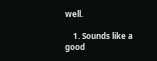well.

    1. Sounds like a good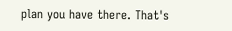plan you have there. That's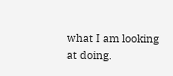what I am looking at doing.